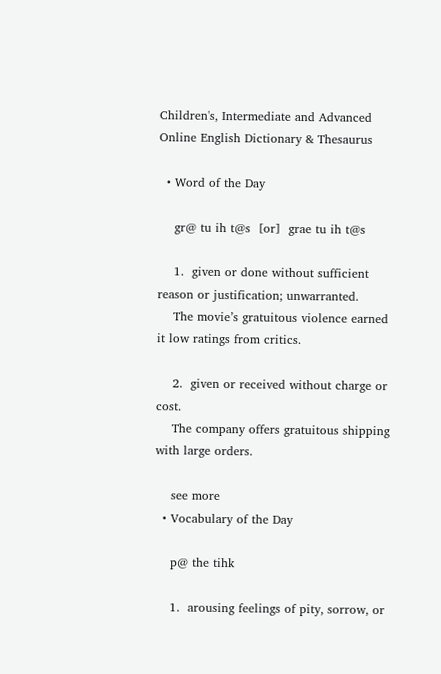Children's, Intermediate and Advanced Online English Dictionary & Thesaurus

  • Word of the Day

    gr@ tu ih t@s  [or]  grae tu ih t@s

    1.  given or done without sufficient reason or justification; unwarranted.
    The movie’s gratuitous violence earned it low ratings from critics.

    2.  given or received without charge or cost.
    The company offers gratuitous shipping with large orders.

    see more
  • Vocabulary of the Day

    p@ the tihk

    1.  arousing feelings of pity, sorrow, or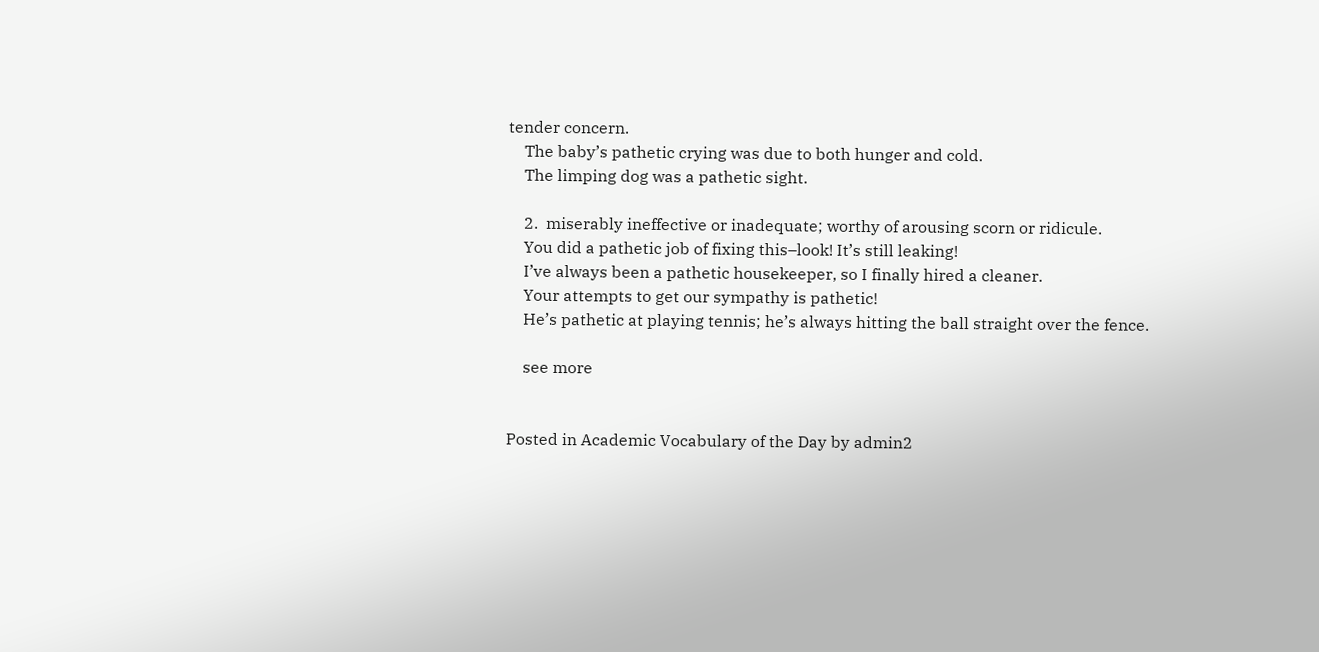tender concern.
    The baby’s pathetic crying was due to both hunger and cold.
    The limping dog was a pathetic sight.

    2.  miserably ineffective or inadequate; worthy of arousing scorn or ridicule.
    You did a pathetic job of fixing this–look! It’s still leaking!
    I’ve always been a pathetic housekeeper, so I finally hired a cleaner.
    Your attempts to get our sympathy is pathetic!
    He’s pathetic at playing tennis; he’s always hitting the ball straight over the fence.

    see more


Posted in Academic Vocabulary of the Day by admin2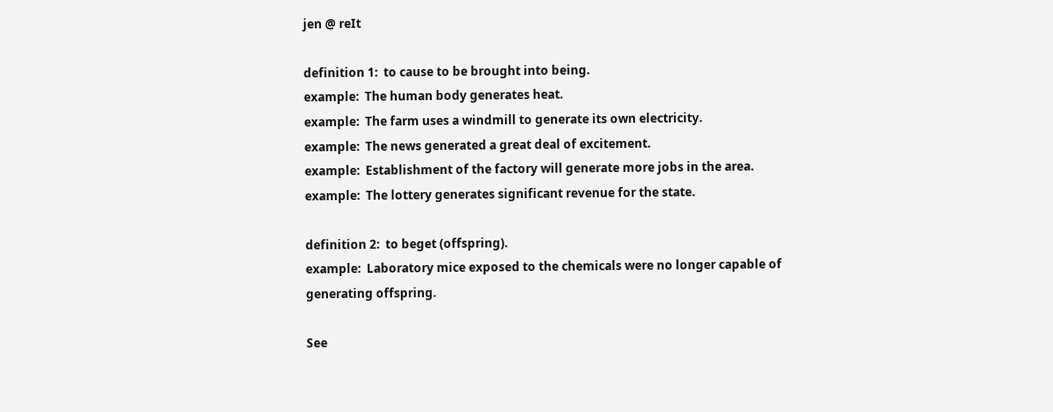jen @ reIt

definition 1:  to cause to be brought into being.
example:  The human body generates heat.
example:  The farm uses a windmill to generate its own electricity.
example:  The news generated a great deal of excitement.
example:  Establishment of the factory will generate more jobs in the area.
example:  The lottery generates significant revenue for the state.

definition 2:  to beget (offspring).
example:  Laboratory mice exposed to the chemicals were no longer capable of generating offspring.

See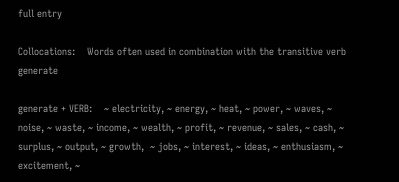full entry

Collocations:    Words often used in combination with the transitive verb generate

generate + VERB:    ~ electricity, ~ energy, ~ heat, ~ power, ~ waves, ~ noise, ~ waste, ~ income, ~ wealth, ~ profit, ~ revenue, ~ sales, ~ cash, ~ surplus, ~ output, ~ growth,  ~ jobs, ~ interest, ~ ideas, ~ enthusiasm, ~ excitement, ~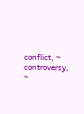conflict, ~ controversy, ~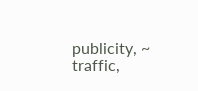publicity, ~ traffic,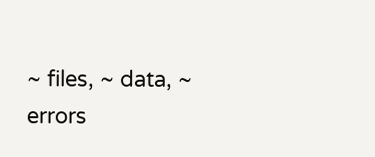~ files, ~ data, ~ errors